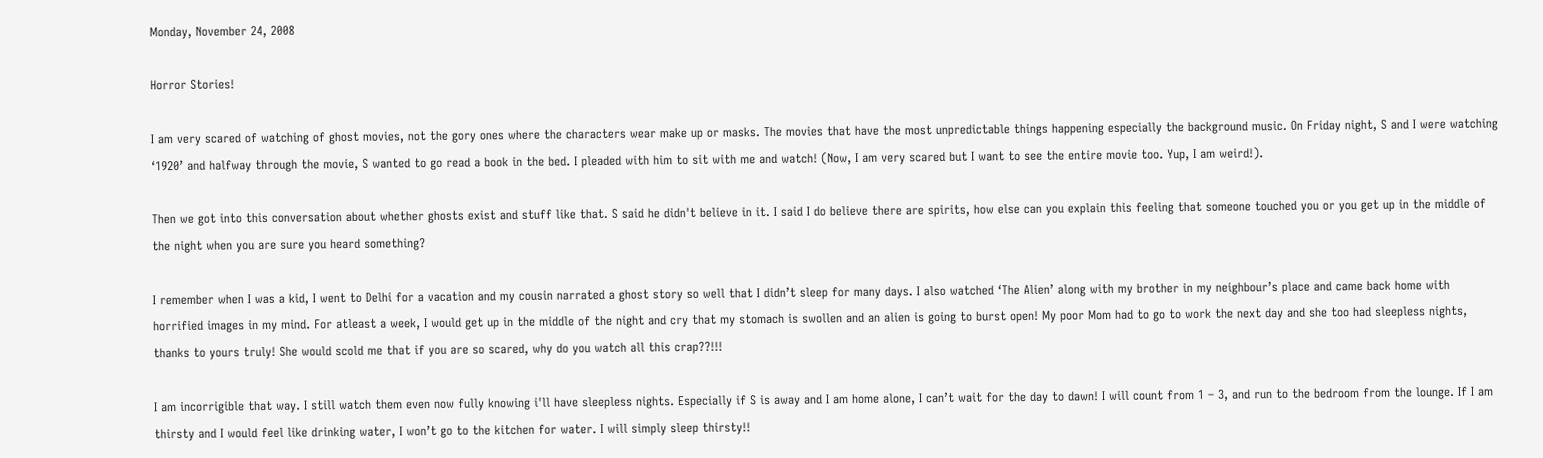Monday, November 24, 2008

Horror Stories!

I am very scared of watching of ghost movies, not the gory ones where the characters wear make up or masks. The movies that have the most unpredictable things happening especially the background music. On Friday night, S and I were watching ‘1920’ and halfway through the movie, S wanted to go read a book in the bed. I pleaded with him to sit with me and watch! (Now, I am very scared but I want to see the entire movie too. Yup, I am weird!).

Then we got into this conversation about whether ghosts exist and stuff like that. S said he didn't believe in it. I said I do believe there are spirits, how else can you explain this feeling that someone touched you or you get up in the middle of the night when you are sure you heard something?

I remember when I was a kid, I went to Delhi for a vacation and my cousin narrated a ghost story so well that I didn’t sleep for many days. I also watched ‘The Alien’ along with my brother in my neighbour’s place and came back home with horrified images in my mind. For atleast a week, I would get up in the middle of the night and cry that my stomach is swollen and an alien is going to burst open! My poor Mom had to go to work the next day and she too had sleepless nights, thanks to yours truly! She would scold me that if you are so scared, why do you watch all this crap??!!!

I am incorrigible that way. I still watch them even now fully knowing i'll have sleepless nights. Especially if S is away and I am home alone, I can’t wait for the day to dawn! I will count from 1 – 3, and run to the bedroom from the lounge. If I am thirsty and I would feel like drinking water, I won’t go to the kitchen for water. I will simply sleep thirsty!!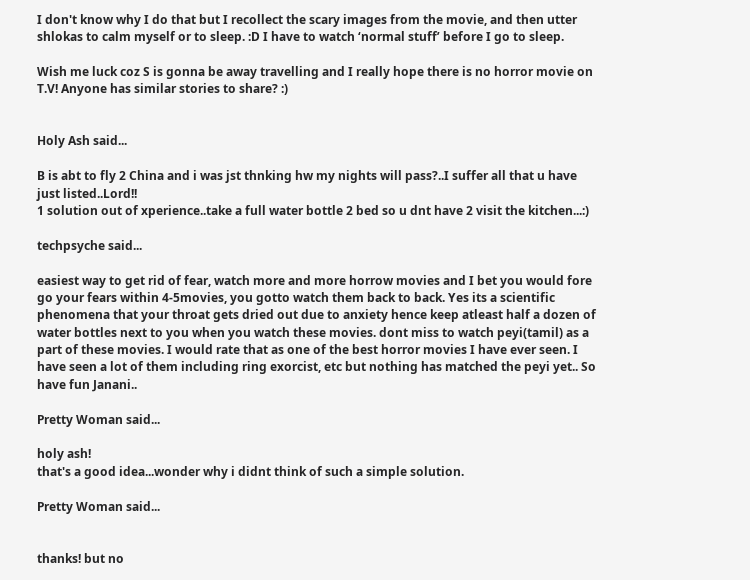I don't know why I do that but I recollect the scary images from the movie, and then utter shlokas to calm myself or to sleep. :D I have to watch ‘normal stuff’ before I go to sleep.

Wish me luck coz S is gonna be away travelling and I really hope there is no horror movie on T.V! Anyone has similar stories to share? :)


Holy Ash said...

B is abt to fly 2 China and i was jst thnking hw my nights will pass?..I suffer all that u have just listed..Lord!!
1 solution out of xperience..take a full water bottle 2 bed so u dnt have 2 visit the kitchen...:)

techpsyche said...

easiest way to get rid of fear, watch more and more horrow movies and I bet you would fore go your fears within 4-5movies, you gotto watch them back to back. Yes its a scientific phenomena that your throat gets dried out due to anxiety hence keep atleast half a dozen of water bottles next to you when you watch these movies. dont miss to watch peyi(tamil) as a part of these movies. I would rate that as one of the best horror movies I have ever seen. I have seen a lot of them including ring exorcist, etc but nothing has matched the peyi yet.. So have fun Janani..

Pretty Woman said...

holy ash!
that's a good idea...wonder why i didnt think of such a simple solution.

Pretty Woman said...


thanks! but no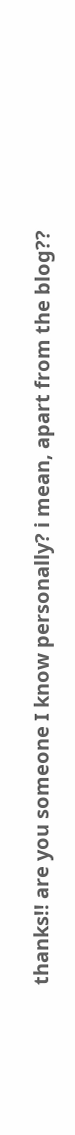thanks!! are you someone I know personally? i mean, apart from the blog??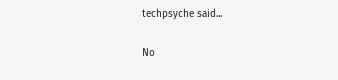techpsyche said...

No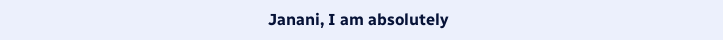Janani, I am absolutely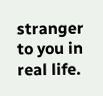stranger to you in real life.